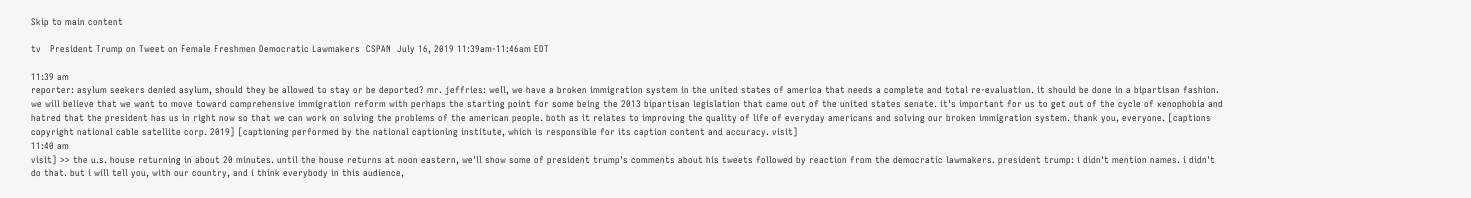Skip to main content

tv   President Trump on Tweet on Female Freshmen Democratic Lawmakers  CSPAN  July 16, 2019 11:39am-11:46am EDT

11:39 am
reporter: asylum seekers denied asylum, should they be allowed to stay or be deported? mr. jeffries: well, we have a broken immigration system in the united states of america that needs a complete and total re-evaluation. it should be done in a bipartisan fashion. we will believe that we want to move toward comprehensive immigration reform with perhaps the starting point for some being the 2013 bipartisan legislation that came out of the united states senate. it's important for us to get out of the cycle of xenophobia and hatred that the president has us in right now so that we can work on solving the problems of the american people. both as it relates to improving the quality of life of everyday americans and solving our broken immigration system. thank you, everyone. [captions copyright national cable satellite corp. 2019] [captioning performed by the national captioning institute, which is responsible for its caption content and accuracy. visit]
11:40 am
visit] >> the u.s. house returning in about 20 minutes. until the house returns at noon eastern, we'll show some of president trump's comments about his tweets followed by reaction from the democratic lawmakers. president trump: i didn't mention names. i didn't do that. but i will tell you, with our country, and i think everybody in this audience,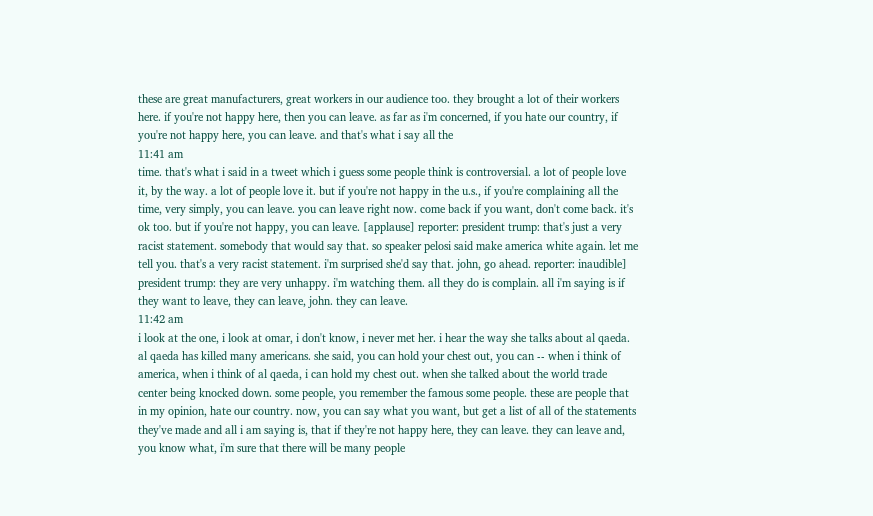these are great manufacturers, great workers in our audience too. they brought a lot of their workers here. if you're not happy here, then you can leave. as far as i'm concerned, if you hate our country, if you're not happy here, you can leave. and that's what i say all the
11:41 am
time. that's what i said in a tweet which i guess some people think is controversial. a lot of people love it, by the way. a lot of people love it. but if you're not happy in the u.s., if you're complaining all the time, very simply, you can leave. you can leave right now. come back if you want, don't come back. it's ok too. but if you're not happy, you can leave. [applause] reporter: president trump: that's just a very racist statement. somebody that would say that. so speaker pelosi said make america white again. let me tell you. that's a very racist statement. i'm surprised she'd say that. john, go ahead. reporter: inaudible] president trump: they are very unhappy. i'm watching them. all they do is complain. all i'm saying is if they want to leave, they can leave, john. they can leave.
11:42 am
i look at the one, i look at omar, i don't know, i never met her. i hear the way she talks about al qaeda. al qaeda has killed many americans. she said, you can hold your chest out, you can -- when i think of america, when i think of al qaeda, i can hold my chest out. when she talked about the world trade center being knocked down. some people, you remember the famous some people. these are people that in my opinion, hate our country. now, you can say what you want, but get a list of all of the statements they've made and all i am saying is, that if they're not happy here, they can leave. they can leave and, you know what, i'm sure that there will be many people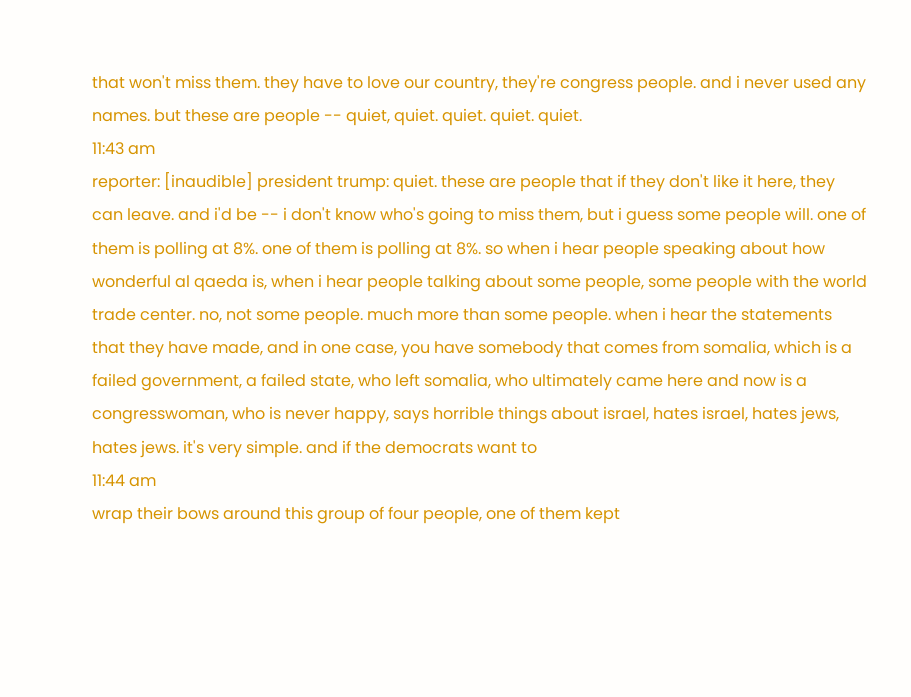that won't miss them. they have to love our country, they're congress people. and i never used any names. but these are people -- quiet, quiet. quiet. quiet. quiet.
11:43 am
reporter: [inaudible] president trump: quiet. these are people that if they don't like it here, they can leave. and i'd be -- i don't know who's going to miss them, but i guess some people will. one of them is polling at 8%. one of them is polling at 8%. so when i hear people speaking about how wonderful al qaeda is, when i hear people talking about some people, some people with the world trade center. no, not some people. much more than some people. when i hear the statements that they have made, and in one case, you have somebody that comes from somalia, which is a failed government, a failed state, who left somalia, who ultimately came here and now is a congresswoman, who is never happy, says horrible things about israel, hates israel, hates jews, hates jews. it's very simple. and if the democrats want to
11:44 am
wrap their bows around this group of four people, one of them kept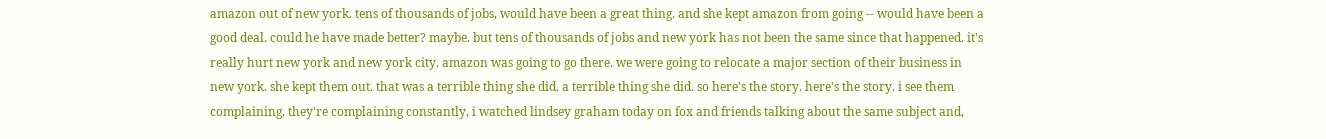amazon out of new york. tens of thousands of jobs, would have been a great thing. and she kept amazon from going -- would have been a good deal. could he have made better? maybe. but tens of thousands of jobs and new york has not been the same since that happened. it's really hurt new york and new york city. amazon was going to go there. we were going to relocate a major section of their business in new york. she kept them out. that was a terrible thing she did. a terrible thing she did. so here's the story. here's the story. i see them complaining, they're complaining constantly, i watched lindsey graham today on fox and friends talking about the same subject and,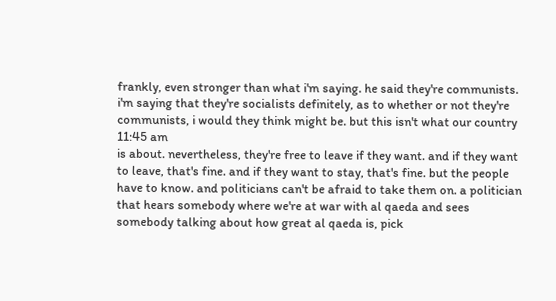frankly, even stronger than what i'm saying. he said they're communists. i'm saying that they're socialists definitely, as to whether or not they're communists, i would they think might be. but this isn't what our country
11:45 am
is about. nevertheless, they're free to leave if they want. and if they want to leave, that's fine. and if they want to stay, that's fine. but the people have to know. and politicians can't be afraid to take them on. a politician that hears somebody where we're at war with al qaeda and sees somebody talking about how great al qaeda is, pick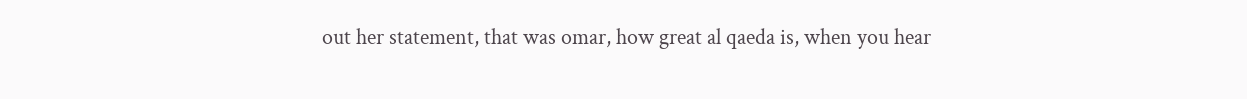out her statement, that was omar, how great al qaeda is, when you hear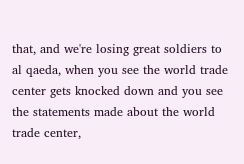that, and we're losing great soldiers to al qaeda, when you see the world trade center gets knocked down and you see the statements made about the world trade center,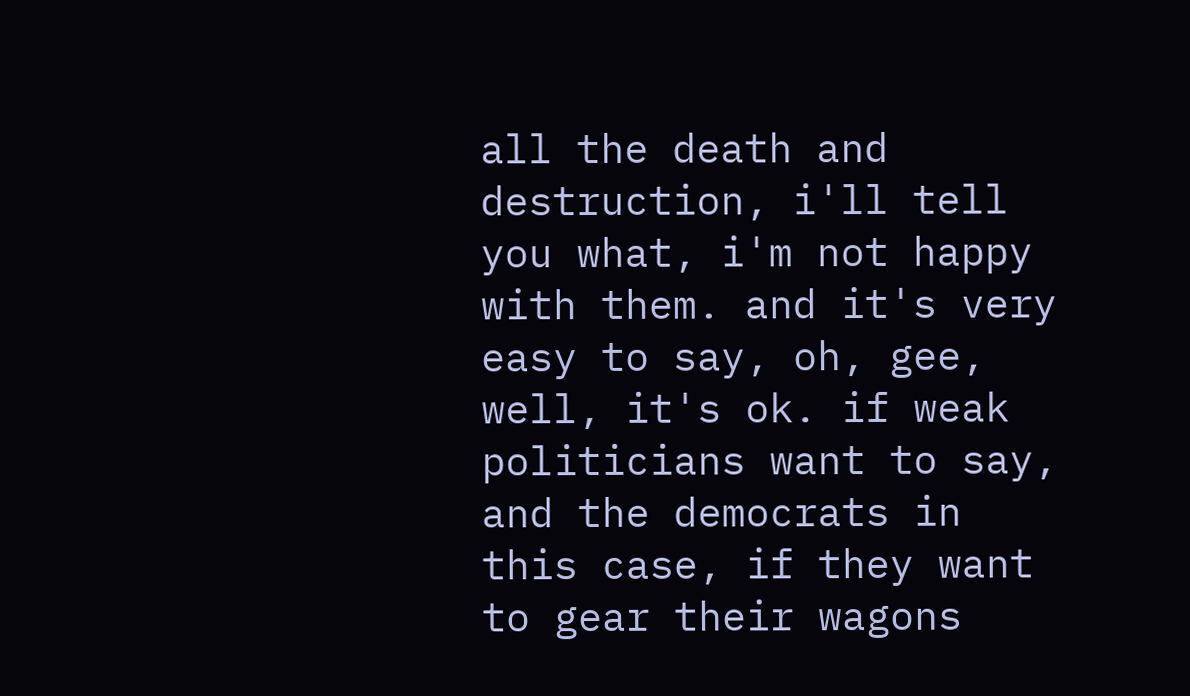all the death and destruction, i'll tell you what, i'm not happy with them. and it's very easy to say, oh, gee, well, it's ok. if weak politicians want to say, and the democrats in this case, if they want to gear their wagons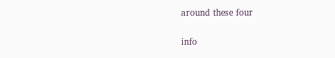around these four


info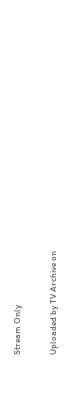Stream Only

Uploaded by TV Archive on